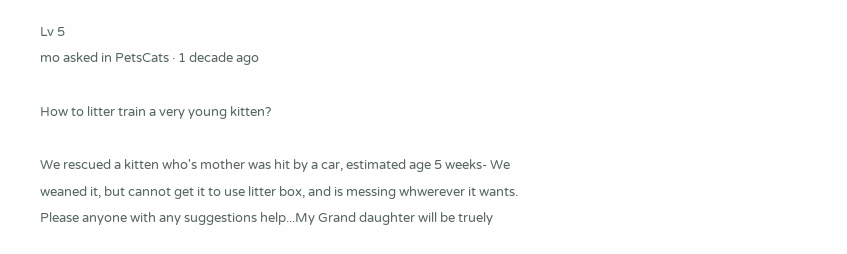Lv 5
mo asked in PetsCats · 1 decade ago

How to litter train a very young kitten?

We rescued a kitten who's mother was hit by a car, estimated age 5 weeks- We weaned it, but cannot get it to use litter box, and is messing whwerever it wants. Please anyone with any suggestions help...My Grand daughter will be truely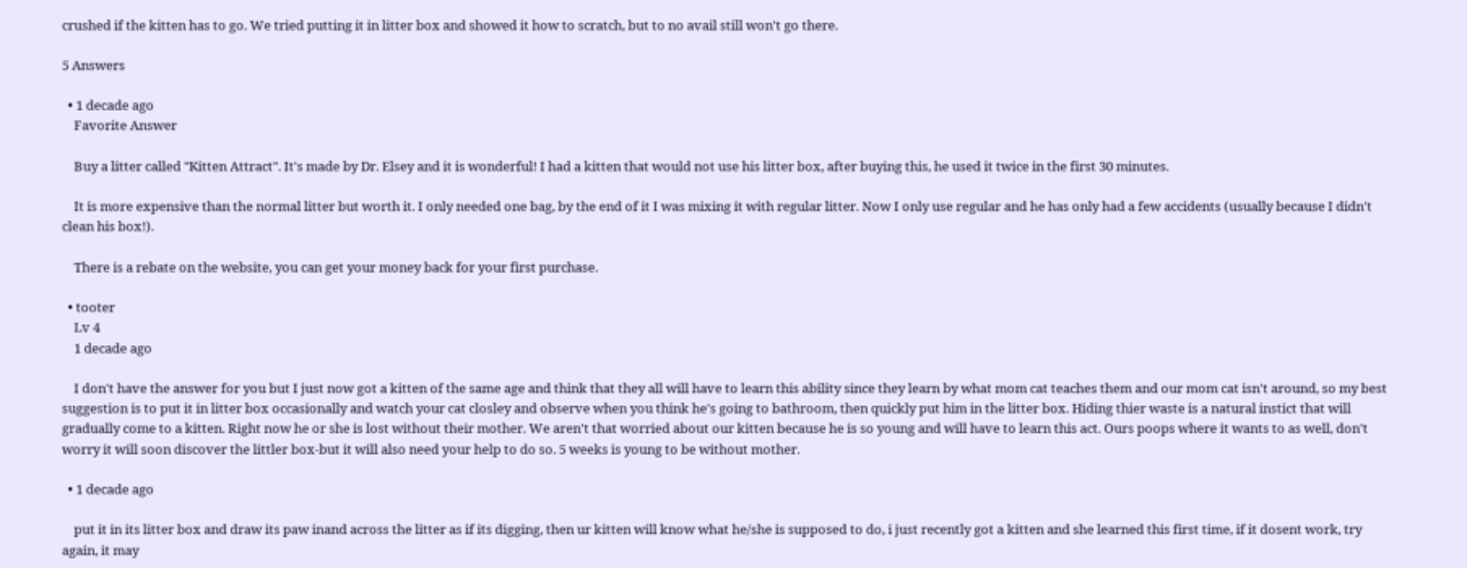crushed if the kitten has to go. We tried putting it in litter box and showed it how to scratch, but to no avail still won't go there.

5 Answers

  • 1 decade ago
    Favorite Answer

    Buy a litter called "Kitten Attract". It's made by Dr. Elsey and it is wonderful! I had a kitten that would not use his litter box, after buying this, he used it twice in the first 30 minutes.

    It is more expensive than the normal litter but worth it. I only needed one bag, by the end of it I was mixing it with regular litter. Now I only use regular and he has only had a few accidents (usually because I didn't clean his box!).

    There is a rebate on the website, you can get your money back for your first purchase.

  • tooter
    Lv 4
    1 decade ago

    I don't have the answer for you but I just now got a kitten of the same age and think that they all will have to learn this ability since they learn by what mom cat teaches them and our mom cat isn't around, so my best suggestion is to put it in litter box occasionally and watch your cat closley and observe when you think he's going to bathroom, then quickly put him in the litter box. Hiding thier waste is a natural instict that will gradually come to a kitten. Right now he or she is lost without their mother. We aren't that worried about our kitten because he is so young and will have to learn this act. Ours poops where it wants to as well, don't worry it will soon discover the littler box-but it will also need your help to do so. 5 weeks is young to be without mother.

  • 1 decade ago

    put it in its litter box and draw its paw inand across the litter as if its digging, then ur kitten will know what he/she is supposed to do, i just recently got a kitten and she learned this first time, if it dosent work, try again, it may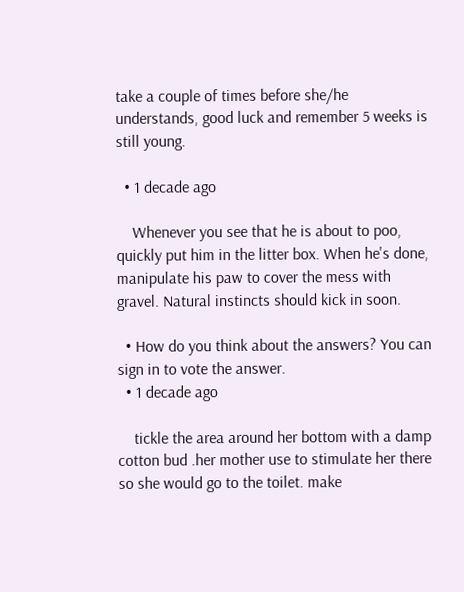take a couple of times before she/he understands, good luck and remember 5 weeks is still young.

  • 1 decade ago

    Whenever you see that he is about to poo, quickly put him in the litter box. When he's done, manipulate his paw to cover the mess with gravel. Natural instincts should kick in soon.

  • How do you think about the answers? You can sign in to vote the answer.
  • 1 decade ago

    tickle the area around her bottom with a damp cotton bud .her mother use to stimulate her there so she would go to the toilet. make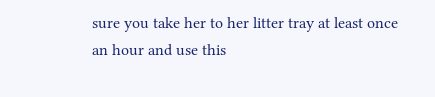sure you take her to her litter tray at least once an hour and use this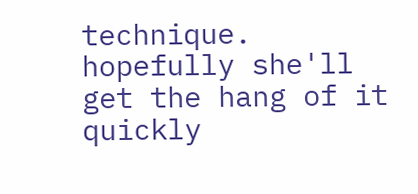technique. hopefully she'll get the hang of it quickly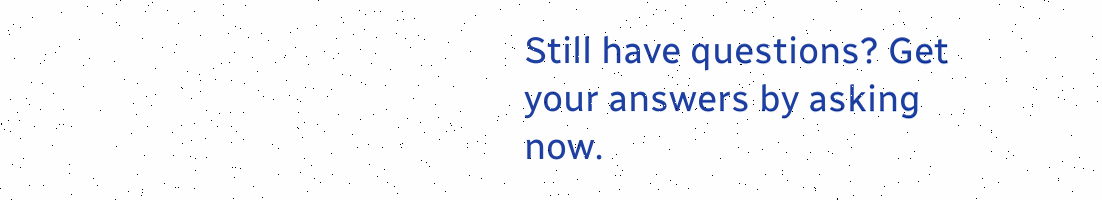Still have questions? Get your answers by asking now.